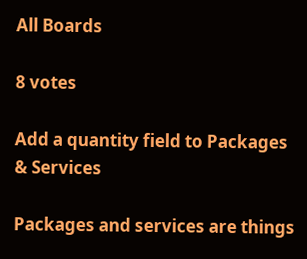All Boards

8 votes

Add a quantity field to Packages & Services

Packages and services are things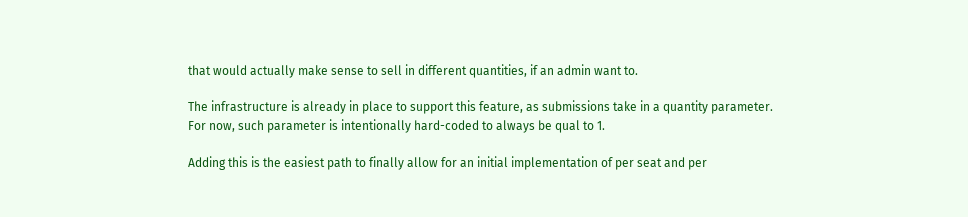that would actually make sense to sell in different quantities, if an admin want to.

The infrastructure is already in place to support this feature, as submissions take in a quantity parameter. For now, such parameter is intentionally hard-coded to always be qual to 1.

Adding this is the easiest path to finally allow for an initial implementation of per seat and per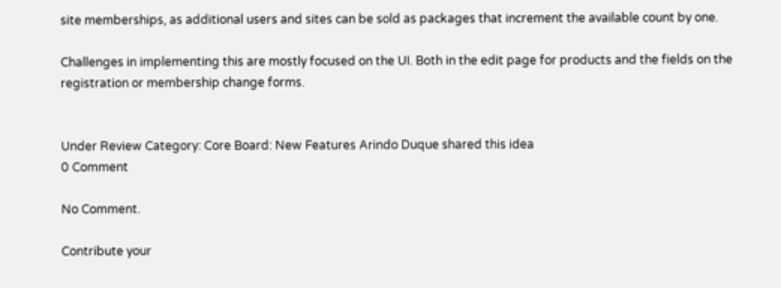site memberships, as additional users and sites can be sold as packages that increment the available count by one.

Challenges in implementing this are mostly focused on the UI. Both in the edit page for products and the fields on the registration or membership change forms.


Under Review Category: Core Board: New Features Arindo Duque shared this idea
0 Comment

No Comment.

Contribute your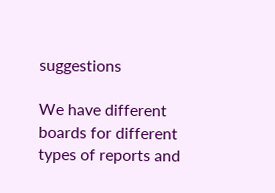suggestions

We have different boards for different types of reports and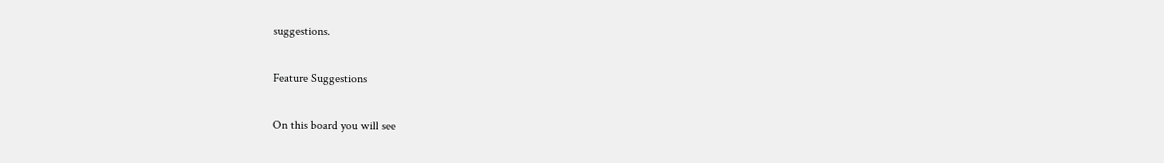suggestions.

Feature Suggestions

On this board you will see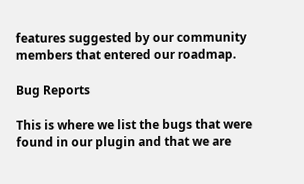features suggested by our community members that entered our roadmap.

Bug Reports

This is where we list the bugs that were found in our plugin and that we are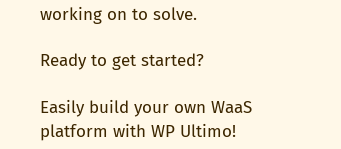working on to solve.

Ready to get started?

Easily build your own WaaS platform with WP Ultimo!